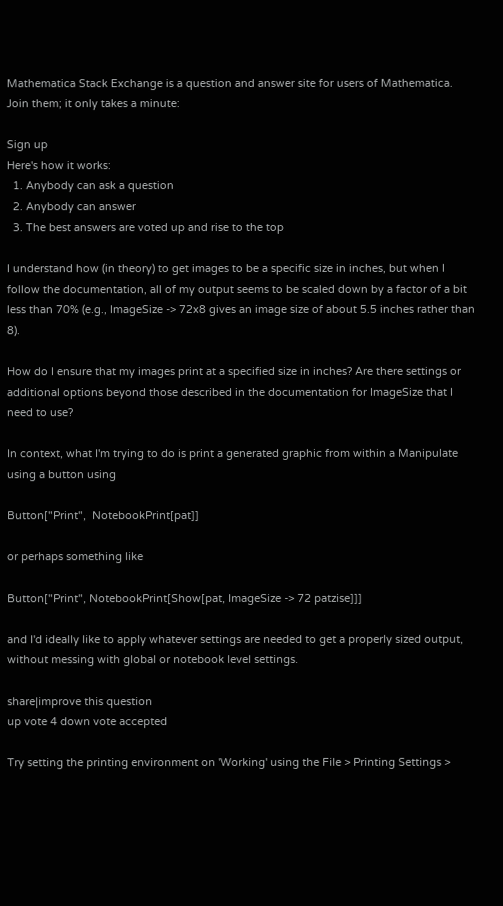Mathematica Stack Exchange is a question and answer site for users of Mathematica. Join them; it only takes a minute:

Sign up
Here's how it works:
  1. Anybody can ask a question
  2. Anybody can answer
  3. The best answers are voted up and rise to the top

I understand how (in theory) to get images to be a specific size in inches, but when I follow the documentation, all of my output seems to be scaled down by a factor of a bit less than 70% (e.g., ImageSize -> 72x8 gives an image size of about 5.5 inches rather than 8).

How do I ensure that my images print at a specified size in inches? Are there settings or additional options beyond those described in the documentation for ImageSize that I need to use?

In context, what I'm trying to do is print a generated graphic from within a Manipulate using a button using

Button["Print",  NotebookPrint[pat]]

or perhaps something like

Button["Print", NotebookPrint[Show[pat, ImageSize -> 72 patzise]]]

and I'd ideally like to apply whatever settings are needed to get a properly sized output, without messing with global or notebook level settings.

share|improve this question
up vote 4 down vote accepted

Try setting the printing environment on 'Working' using the File > Printing Settings >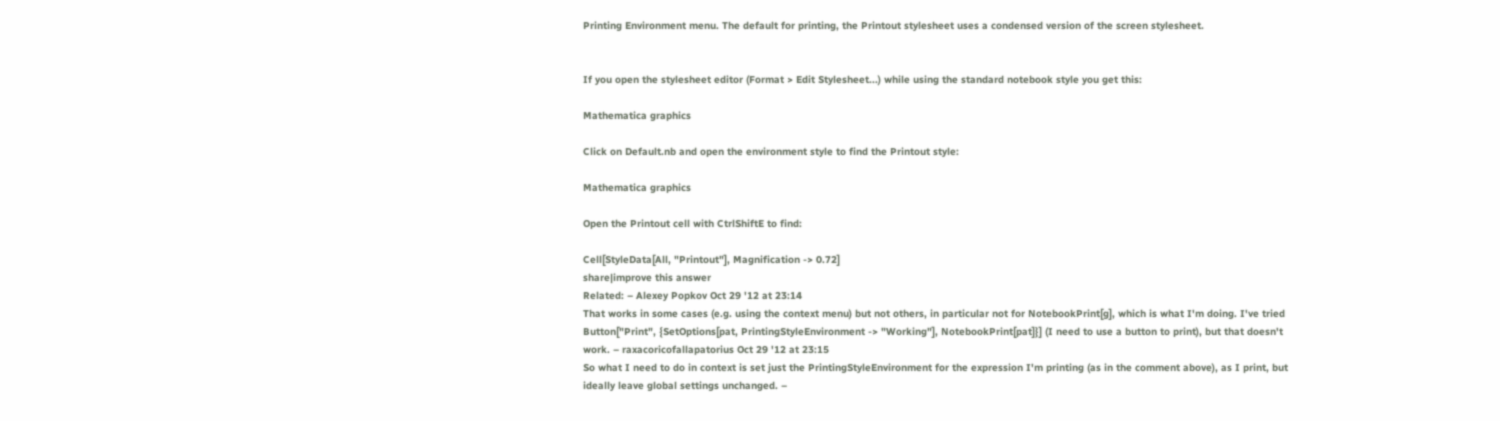Printing Environment menu. The default for printing, the Printout stylesheet uses a condensed version of the screen stylesheet.


If you open the stylesheet editor (Format > Edit Stylesheet...) while using the standard notebook style you get this:

Mathematica graphics

Click on Default.nb and open the environment style to find the Printout style:

Mathematica graphics

Open the Printout cell with CtrlShiftE to find:

Cell[StyleData[All, "Printout"], Magnification -> 0.72]
share|improve this answer
Related: – Alexey Popkov Oct 29 '12 at 23:14
That works in some cases (e.g. using the context menu) but not others, in particular not for NotebookPrint[g], which is what I'm doing. I've tried Button["Print", {SetOptions[pat, PrintingStyleEnvironment -> "Working"], NotebookPrint[pat]}] (I need to use a button to print), but that doesn't work. – raxacoricofallapatorius Oct 29 '12 at 23:15
So what I need to do in context is set just the PrintingStyleEnvironment for the expression I'm printing (as in the comment above), as I print, but ideally leave global settings unchanged. –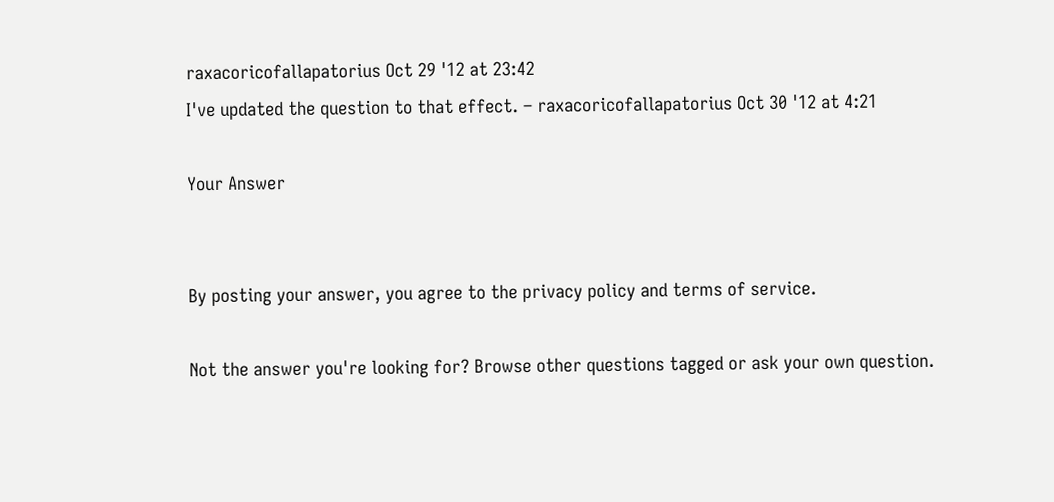raxacoricofallapatorius Oct 29 '12 at 23:42
I've updated the question to that effect. – raxacoricofallapatorius Oct 30 '12 at 4:21

Your Answer


By posting your answer, you agree to the privacy policy and terms of service.

Not the answer you're looking for? Browse other questions tagged or ask your own question.